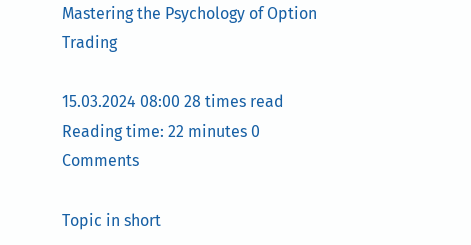Mastering the Psychology of Option Trading

15.03.2024 08:00 28 times read Reading time: 22 minutes 0 Comments

Topic in short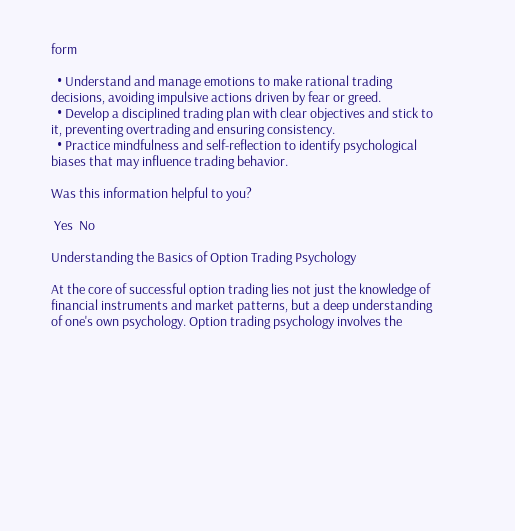form

  • Understand and manage emotions to make rational trading decisions, avoiding impulsive actions driven by fear or greed.
  • Develop a disciplined trading plan with clear objectives and stick to it, preventing overtrading and ensuring consistency.
  • Practice mindfulness and self-reflection to identify psychological biases that may influence trading behavior.

Was this information helpful to you?

 Yes  No

Understanding the Basics of Option Trading Psychology

At the core of successful option trading lies not just the knowledge of financial instruments and market patterns, but a deep understanding of one's own psychology. Option trading psychology involves the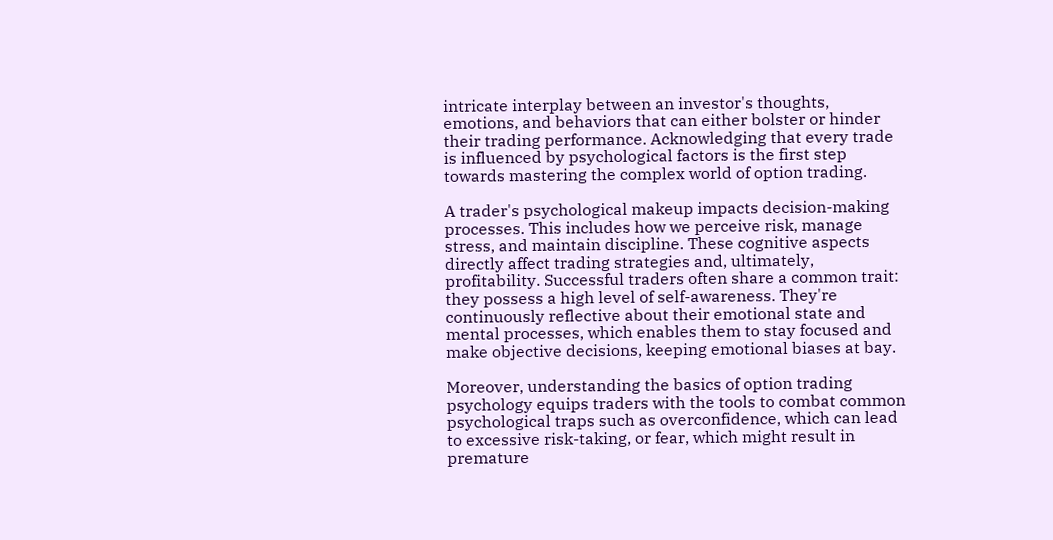intricate interplay between an investor's thoughts, emotions, and behaviors that can either bolster or hinder their trading performance. Acknowledging that every trade is influenced by psychological factors is the first step towards mastering the complex world of option trading.

A trader's psychological makeup impacts decision-making processes. This includes how we perceive risk, manage stress, and maintain discipline. These cognitive aspects directly affect trading strategies and, ultimately, profitability. Successful traders often share a common trait: they possess a high level of self-awareness. They're continuously reflective about their emotional state and mental processes, which enables them to stay focused and make objective decisions, keeping emotional biases at bay.

Moreover, understanding the basics of option trading psychology equips traders with the tools to combat common psychological traps such as overconfidence, which can lead to excessive risk-taking, or fear, which might result in premature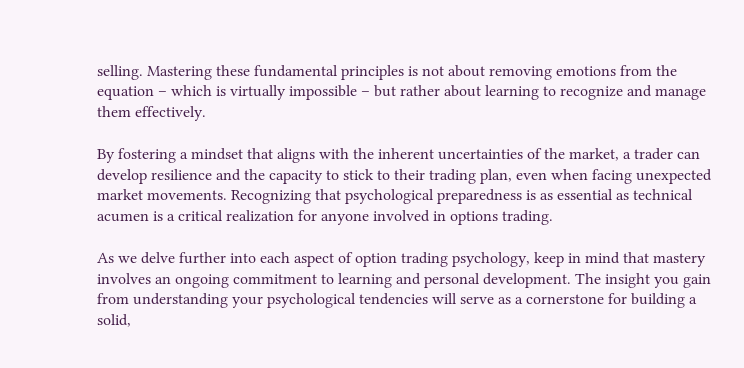selling. Mastering these fundamental principles is not about removing emotions from the equation – which is virtually impossible – but rather about learning to recognize and manage them effectively.

By fostering a mindset that aligns with the inherent uncertainties of the market, a trader can develop resilience and the capacity to stick to their trading plan, even when facing unexpected market movements. Recognizing that psychological preparedness is as essential as technical acumen is a critical realization for anyone involved in options trading.

As we delve further into each aspect of option trading psychology, keep in mind that mastery involves an ongoing commitment to learning and personal development. The insight you gain from understanding your psychological tendencies will serve as a cornerstone for building a solid,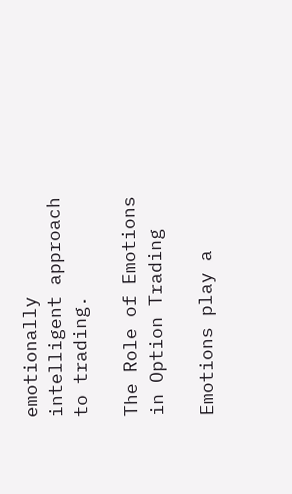emotionally intelligent approach to trading.

The Role of Emotions in Option Trading

Emotions play a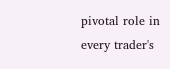pivotal role in every trader's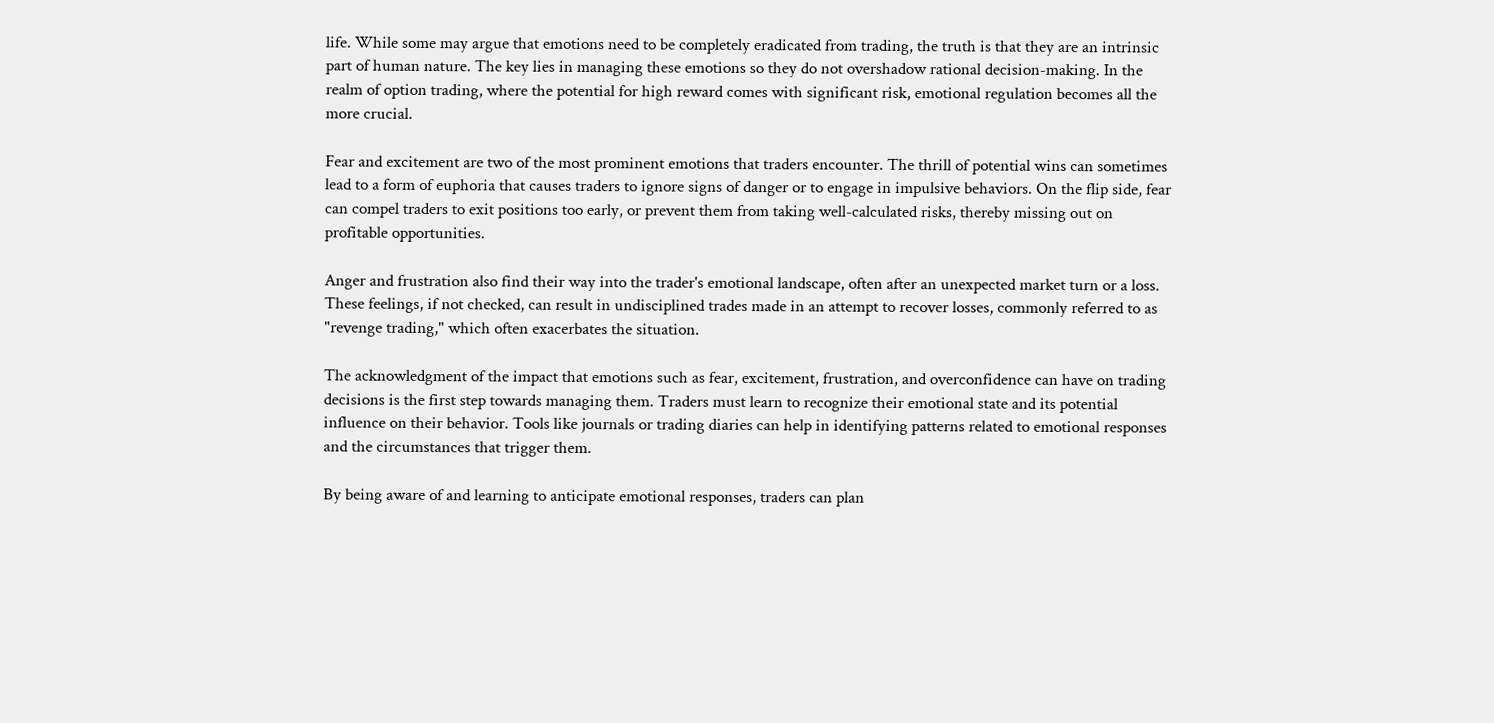life. While some may argue that emotions need to be completely eradicated from trading, the truth is that they are an intrinsic part of human nature. The key lies in managing these emotions so they do not overshadow rational decision-making. In the realm of option trading, where the potential for high reward comes with significant risk, emotional regulation becomes all the more crucial.

Fear and excitement are two of the most prominent emotions that traders encounter. The thrill of potential wins can sometimes lead to a form of euphoria that causes traders to ignore signs of danger or to engage in impulsive behaviors. On the flip side, fear can compel traders to exit positions too early, or prevent them from taking well-calculated risks, thereby missing out on profitable opportunities.

Anger and frustration also find their way into the trader's emotional landscape, often after an unexpected market turn or a loss. These feelings, if not checked, can result in undisciplined trades made in an attempt to recover losses, commonly referred to as "revenge trading," which often exacerbates the situation.

The acknowledgment of the impact that emotions such as fear, excitement, frustration, and overconfidence can have on trading decisions is the first step towards managing them. Traders must learn to recognize their emotional state and its potential influence on their behavior. Tools like journals or trading diaries can help in identifying patterns related to emotional responses and the circumstances that trigger them.

By being aware of and learning to anticipate emotional responses, traders can plan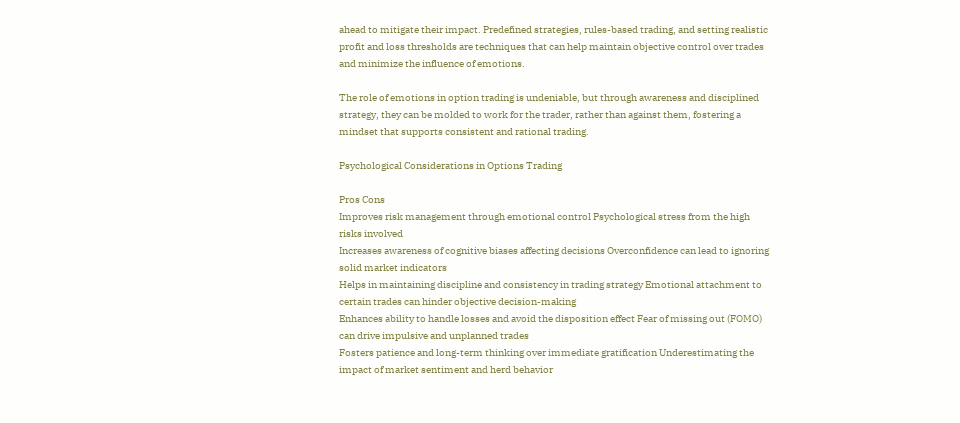ahead to mitigate their impact. Predefined strategies, rules-based trading, and setting realistic profit and loss thresholds are techniques that can help maintain objective control over trades and minimize the influence of emotions.

The role of emotions in option trading is undeniable, but through awareness and disciplined strategy, they can be molded to work for the trader, rather than against them, fostering a mindset that supports consistent and rational trading.

Psychological Considerations in Options Trading

Pros Cons
Improves risk management through emotional control Psychological stress from the high risks involved
Increases awareness of cognitive biases affecting decisions Overconfidence can lead to ignoring solid market indicators
Helps in maintaining discipline and consistency in trading strategy Emotional attachment to certain trades can hinder objective decision-making
Enhances ability to handle losses and avoid the disposition effect Fear of missing out (FOMO) can drive impulsive and unplanned trades
Fosters patience and long-term thinking over immediate gratification Underestimating the impact of market sentiment and herd behavior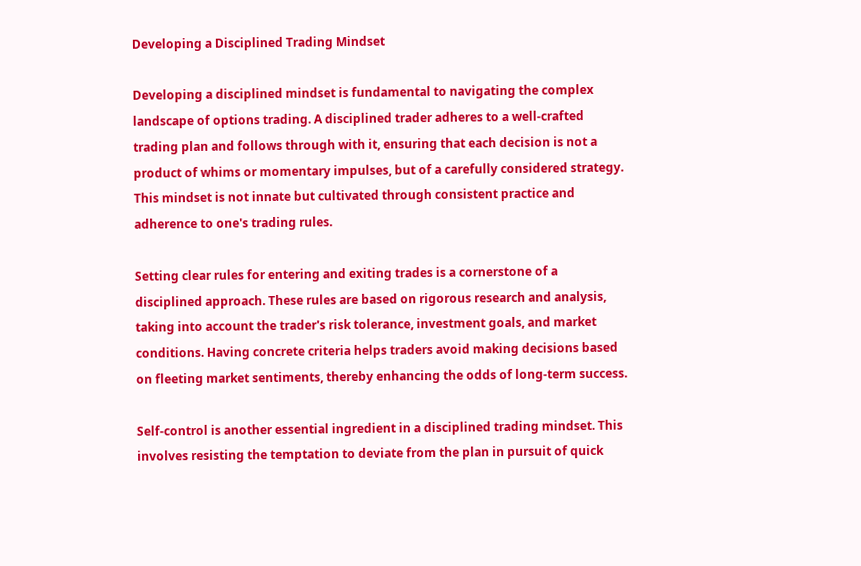Developing a Disciplined Trading Mindset

Developing a disciplined mindset is fundamental to navigating the complex landscape of options trading. A disciplined trader adheres to a well-crafted trading plan and follows through with it, ensuring that each decision is not a product of whims or momentary impulses, but of a carefully considered strategy. This mindset is not innate but cultivated through consistent practice and adherence to one's trading rules.

Setting clear rules for entering and exiting trades is a cornerstone of a disciplined approach. These rules are based on rigorous research and analysis, taking into account the trader's risk tolerance, investment goals, and market conditions. Having concrete criteria helps traders avoid making decisions based on fleeting market sentiments, thereby enhancing the odds of long-term success.

Self-control is another essential ingredient in a disciplined trading mindset. This involves resisting the temptation to deviate from the plan in pursuit of quick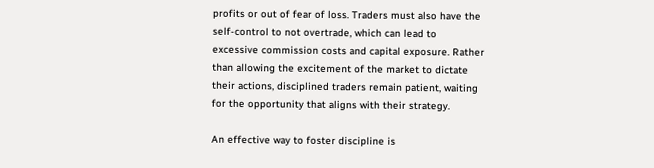profits or out of fear of loss. Traders must also have the self-control to not overtrade, which can lead to excessive commission costs and capital exposure. Rather than allowing the excitement of the market to dictate their actions, disciplined traders remain patient, waiting for the opportunity that aligns with their strategy.

An effective way to foster discipline is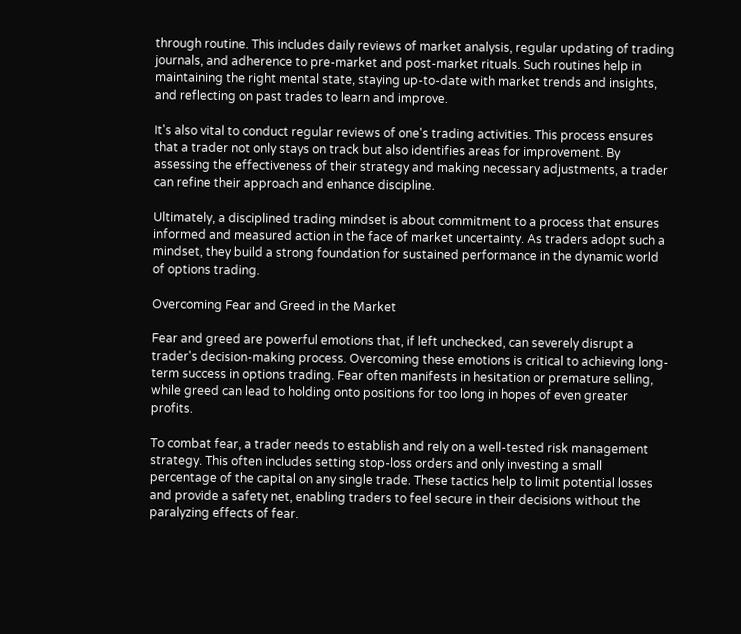through routine. This includes daily reviews of market analysis, regular updating of trading journals, and adherence to pre-market and post-market rituals. Such routines help in maintaining the right mental state, staying up-to-date with market trends and insights, and reflecting on past trades to learn and improve.

It's also vital to conduct regular reviews of one's trading activities. This process ensures that a trader not only stays on track but also identifies areas for improvement. By assessing the effectiveness of their strategy and making necessary adjustments, a trader can refine their approach and enhance discipline.

Ultimately, a disciplined trading mindset is about commitment to a process that ensures informed and measured action in the face of market uncertainty. As traders adopt such a mindset, they build a strong foundation for sustained performance in the dynamic world of options trading.

Overcoming Fear and Greed in the Market

Fear and greed are powerful emotions that, if left unchecked, can severely disrupt a trader's decision-making process. Overcoming these emotions is critical to achieving long-term success in options trading. Fear often manifests in hesitation or premature selling, while greed can lead to holding onto positions for too long in hopes of even greater profits.

To combat fear, a trader needs to establish and rely on a well-tested risk management strategy. This often includes setting stop-loss orders and only investing a small percentage of the capital on any single trade. These tactics help to limit potential losses and provide a safety net, enabling traders to feel secure in their decisions without the paralyzing effects of fear.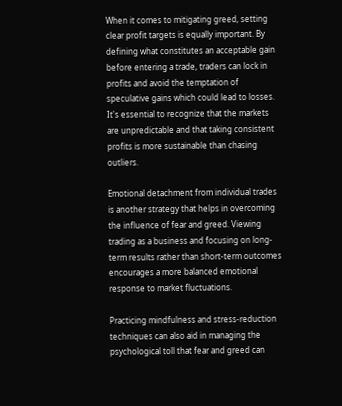When it comes to mitigating greed, setting clear profit targets is equally important. By defining what constitutes an acceptable gain before entering a trade, traders can lock in profits and avoid the temptation of speculative gains which could lead to losses. It's essential to recognize that the markets are unpredictable and that taking consistent profits is more sustainable than chasing outliers.

Emotional detachment from individual trades is another strategy that helps in overcoming the influence of fear and greed. Viewing trading as a business and focusing on long-term results rather than short-term outcomes encourages a more balanced emotional response to market fluctuations.

Practicing mindfulness and stress-reduction techniques can also aid in managing the psychological toll that fear and greed can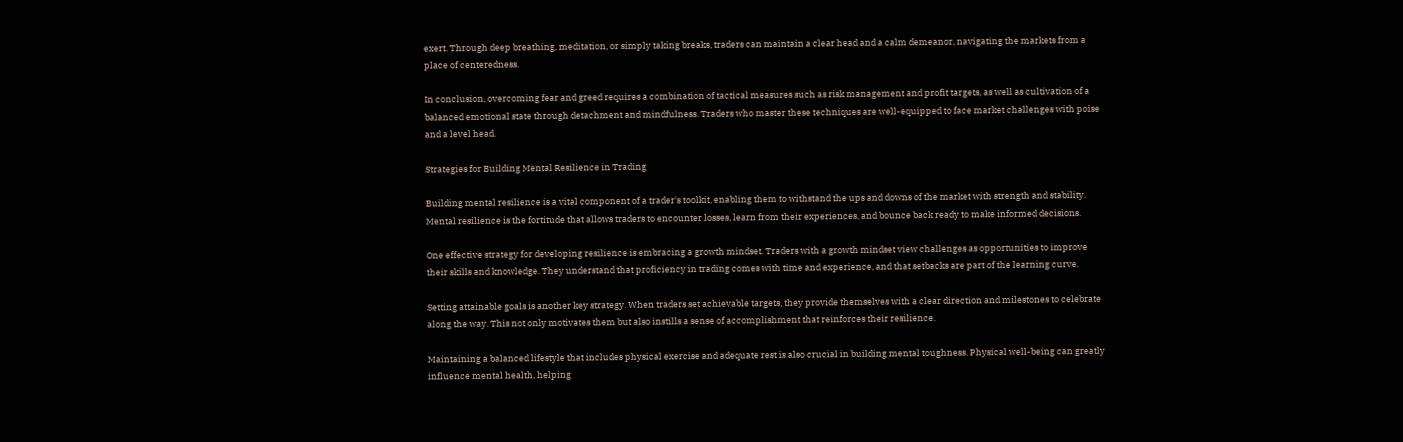exert. Through deep breathing, meditation, or simply taking breaks, traders can maintain a clear head and a calm demeanor, navigating the markets from a place of centeredness.

In conclusion, overcoming fear and greed requires a combination of tactical measures such as risk management and profit targets, as well as cultivation of a balanced emotional state through detachment and mindfulness. Traders who master these techniques are well-equipped to face market challenges with poise and a level head.

Strategies for Building Mental Resilience in Trading

Building mental resilience is a vital component of a trader's toolkit, enabling them to withstand the ups and downs of the market with strength and stability. Mental resilience is the fortitude that allows traders to encounter losses, learn from their experiences, and bounce back ready to make informed decisions.

One effective strategy for developing resilience is embracing a growth mindset. Traders with a growth mindset view challenges as opportunities to improve their skills and knowledge. They understand that proficiency in trading comes with time and experience, and that setbacks are part of the learning curve.

Setting attainable goals is another key strategy. When traders set achievable targets, they provide themselves with a clear direction and milestones to celebrate along the way. This not only motivates them but also instills a sense of accomplishment that reinforces their resilience.

Maintaining a balanced lifestyle that includes physical exercise and adequate rest is also crucial in building mental toughness. Physical well-being can greatly influence mental health, helping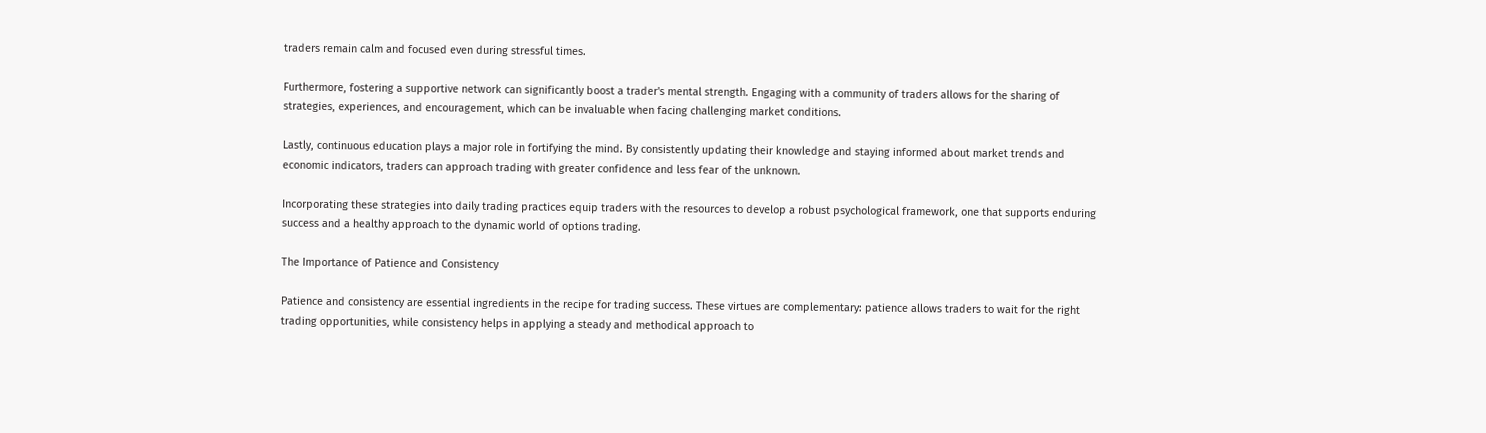traders remain calm and focused even during stressful times.

Furthermore, fostering a supportive network can significantly boost a trader's mental strength. Engaging with a community of traders allows for the sharing of strategies, experiences, and encouragement, which can be invaluable when facing challenging market conditions.

Lastly, continuous education plays a major role in fortifying the mind. By consistently updating their knowledge and staying informed about market trends and economic indicators, traders can approach trading with greater confidence and less fear of the unknown.

Incorporating these strategies into daily trading practices equip traders with the resources to develop a robust psychological framework, one that supports enduring success and a healthy approach to the dynamic world of options trading.

The Importance of Patience and Consistency

Patience and consistency are essential ingredients in the recipe for trading success. These virtues are complementary: patience allows traders to wait for the right trading opportunities, while consistency helps in applying a steady and methodical approach to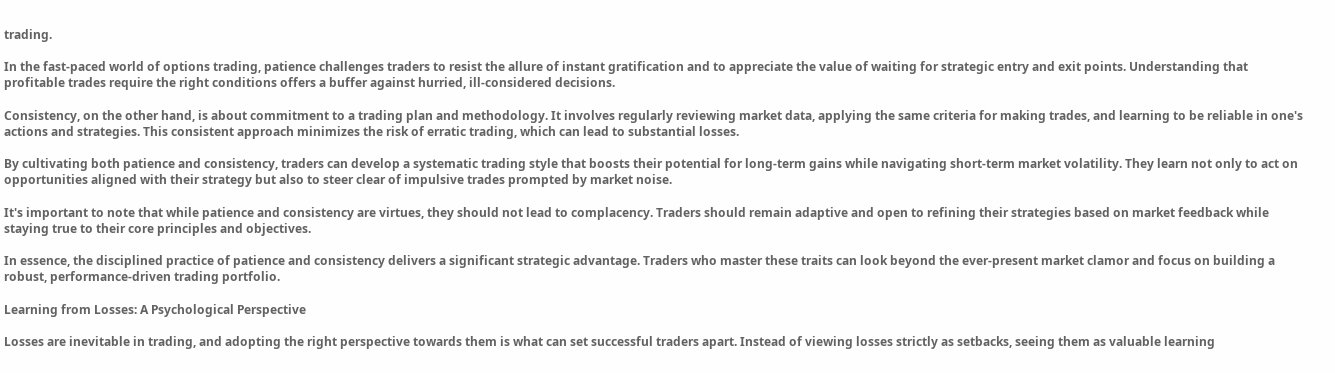trading.

In the fast-paced world of options trading, patience challenges traders to resist the allure of instant gratification and to appreciate the value of waiting for strategic entry and exit points. Understanding that profitable trades require the right conditions offers a buffer against hurried, ill-considered decisions.

Consistency, on the other hand, is about commitment to a trading plan and methodology. It involves regularly reviewing market data, applying the same criteria for making trades, and learning to be reliable in one's actions and strategies. This consistent approach minimizes the risk of erratic trading, which can lead to substantial losses.

By cultivating both patience and consistency, traders can develop a systematic trading style that boosts their potential for long-term gains while navigating short-term market volatility. They learn not only to act on opportunities aligned with their strategy but also to steer clear of impulsive trades prompted by market noise.

It's important to note that while patience and consistency are virtues, they should not lead to complacency. Traders should remain adaptive and open to refining their strategies based on market feedback while staying true to their core principles and objectives.

In essence, the disciplined practice of patience and consistency delivers a significant strategic advantage. Traders who master these traits can look beyond the ever-present market clamor and focus on building a robust, performance-driven trading portfolio.

Learning from Losses: A Psychological Perspective

Losses are inevitable in trading, and adopting the right perspective towards them is what can set successful traders apart. Instead of viewing losses strictly as setbacks, seeing them as valuable learning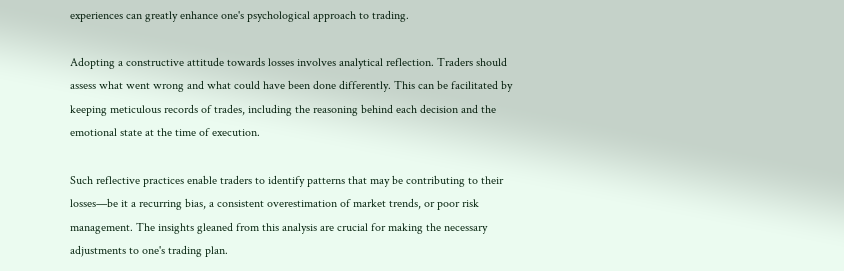experiences can greatly enhance one's psychological approach to trading.

Adopting a constructive attitude towards losses involves analytical reflection. Traders should assess what went wrong and what could have been done differently. This can be facilitated by keeping meticulous records of trades, including the reasoning behind each decision and the emotional state at the time of execution.

Such reflective practices enable traders to identify patterns that may be contributing to their losses—be it a recurring bias, a consistent overestimation of market trends, or poor risk management. The insights gleaned from this analysis are crucial for making the necessary adjustments to one's trading plan.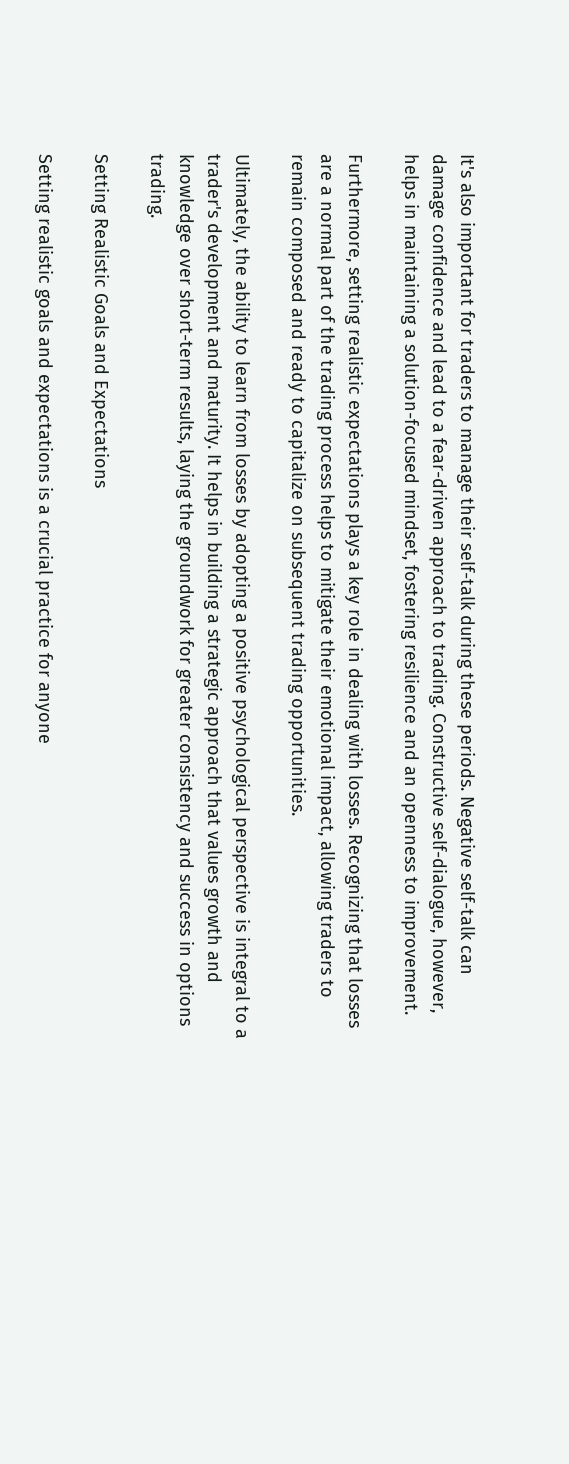It's also important for traders to manage their self-talk during these periods. Negative self-talk can damage confidence and lead to a fear-driven approach to trading. Constructive self-dialogue, however, helps in maintaining a solution-focused mindset, fostering resilience and an openness to improvement.

Furthermore, setting realistic expectations plays a key role in dealing with losses. Recognizing that losses are a normal part of the trading process helps to mitigate their emotional impact, allowing traders to remain composed and ready to capitalize on subsequent trading opportunities.

Ultimately, the ability to learn from losses by adopting a positive psychological perspective is integral to a trader's development and maturity. It helps in building a strategic approach that values growth and knowledge over short-term results, laying the groundwork for greater consistency and success in options trading.

Setting Realistic Goals and Expectations

Setting realistic goals and expectations is a crucial practice for anyone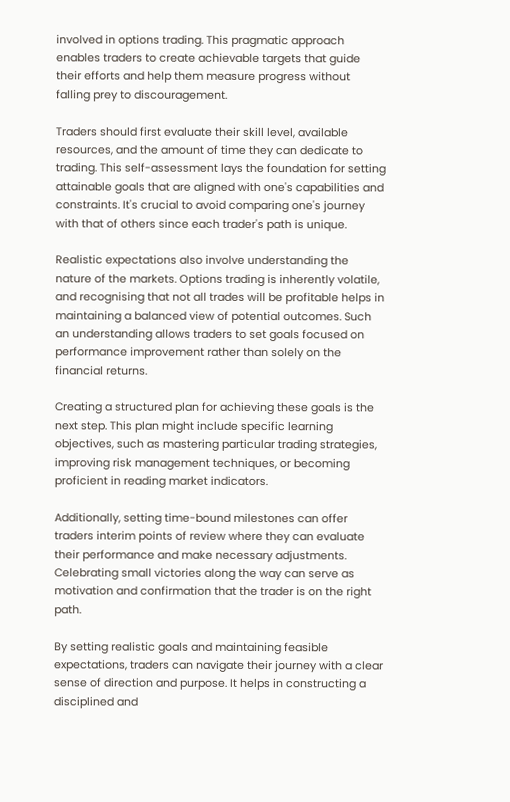involved in options trading. This pragmatic approach enables traders to create achievable targets that guide their efforts and help them measure progress without falling prey to discouragement.

Traders should first evaluate their skill level, available resources, and the amount of time they can dedicate to trading. This self-assessment lays the foundation for setting attainable goals that are aligned with one's capabilities and constraints. It's crucial to avoid comparing one's journey with that of others since each trader's path is unique.

Realistic expectations also involve understanding the nature of the markets. Options trading is inherently volatile, and recognising that not all trades will be profitable helps in maintaining a balanced view of potential outcomes. Such an understanding allows traders to set goals focused on performance improvement rather than solely on the financial returns.

Creating a structured plan for achieving these goals is the next step. This plan might include specific learning objectives, such as mastering particular trading strategies, improving risk management techniques, or becoming proficient in reading market indicators.

Additionally, setting time-bound milestones can offer traders interim points of review where they can evaluate their performance and make necessary adjustments. Celebrating small victories along the way can serve as motivation and confirmation that the trader is on the right path.

By setting realistic goals and maintaining feasible expectations, traders can navigate their journey with a clear sense of direction and purpose. It helps in constructing a disciplined and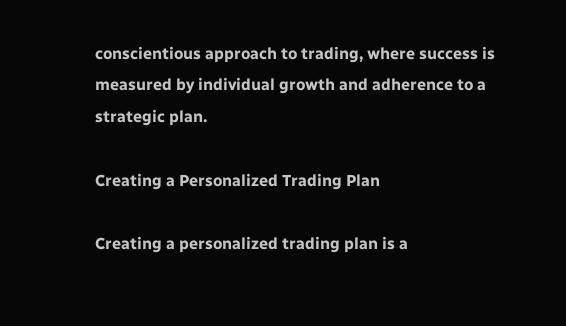conscientious approach to trading, where success is measured by individual growth and adherence to a strategic plan.

Creating a Personalized Trading Plan

Creating a personalized trading plan is a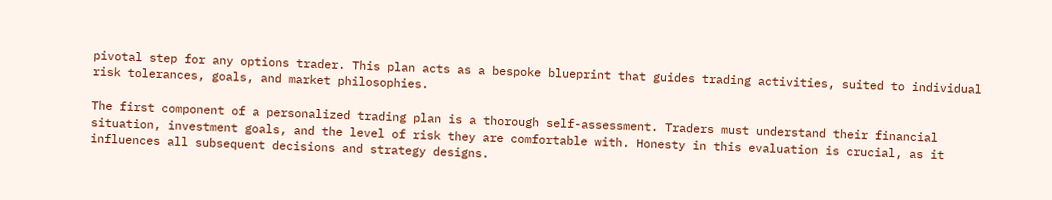pivotal step for any options trader. This plan acts as a bespoke blueprint that guides trading activities, suited to individual risk tolerances, goals, and market philosophies.

The first component of a personalized trading plan is a thorough self-assessment. Traders must understand their financial situation, investment goals, and the level of risk they are comfortable with. Honesty in this evaluation is crucial, as it influences all subsequent decisions and strategy designs.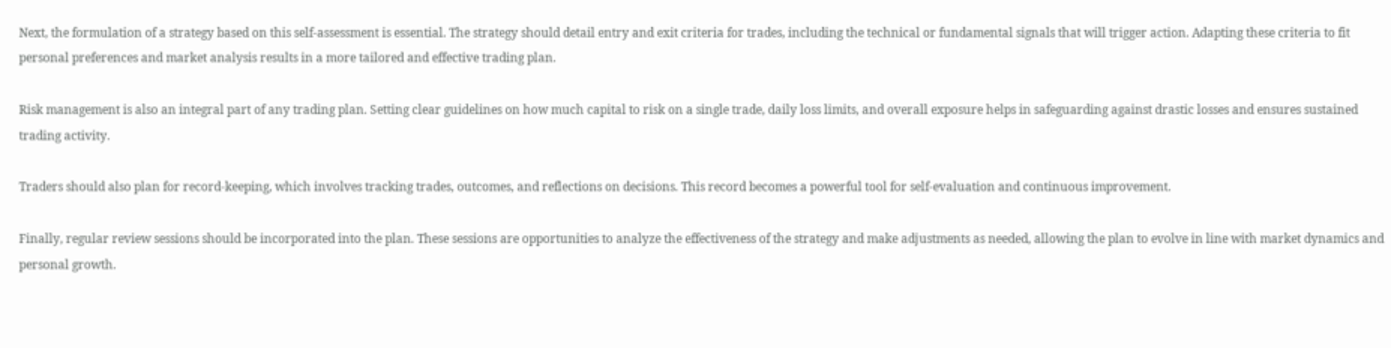Next, the formulation of a strategy based on this self-assessment is essential. The strategy should detail entry and exit criteria for trades, including the technical or fundamental signals that will trigger action. Adapting these criteria to fit personal preferences and market analysis results in a more tailored and effective trading plan.

Risk management is also an integral part of any trading plan. Setting clear guidelines on how much capital to risk on a single trade, daily loss limits, and overall exposure helps in safeguarding against drastic losses and ensures sustained trading activity.

Traders should also plan for record-keeping, which involves tracking trades, outcomes, and reflections on decisions. This record becomes a powerful tool for self-evaluation and continuous improvement.

Finally, regular review sessions should be incorporated into the plan. These sessions are opportunities to analyze the effectiveness of the strategy and make adjustments as needed, allowing the plan to evolve in line with market dynamics and personal growth.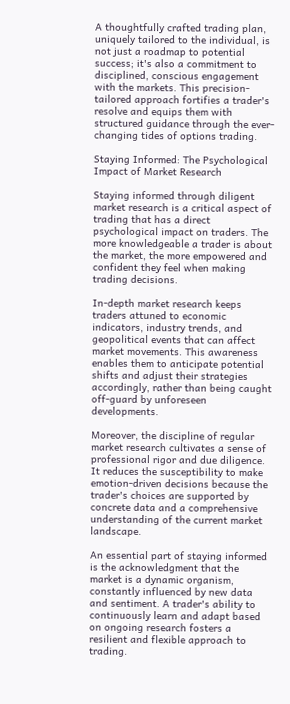A thoughtfully crafted trading plan, uniquely tailored to the individual, is not just a roadmap to potential success; it's also a commitment to disciplined, conscious engagement with the markets. This precision-tailored approach fortifies a trader's resolve and equips them with structured guidance through the ever-changing tides of options trading.

Staying Informed: The Psychological Impact of Market Research

Staying informed through diligent market research is a critical aspect of trading that has a direct psychological impact on traders. The more knowledgeable a trader is about the market, the more empowered and confident they feel when making trading decisions.

In-depth market research keeps traders attuned to economic indicators, industry trends, and geopolitical events that can affect market movements. This awareness enables them to anticipate potential shifts and adjust their strategies accordingly, rather than being caught off-guard by unforeseen developments.

Moreover, the discipline of regular market research cultivates a sense of professional rigor and due diligence. It reduces the susceptibility to make emotion-driven decisions because the trader's choices are supported by concrete data and a comprehensive understanding of the current market landscape.

An essential part of staying informed is the acknowledgment that the market is a dynamic organism, constantly influenced by new data and sentiment. A trader's ability to continuously learn and adapt based on ongoing research fosters a resilient and flexible approach to trading.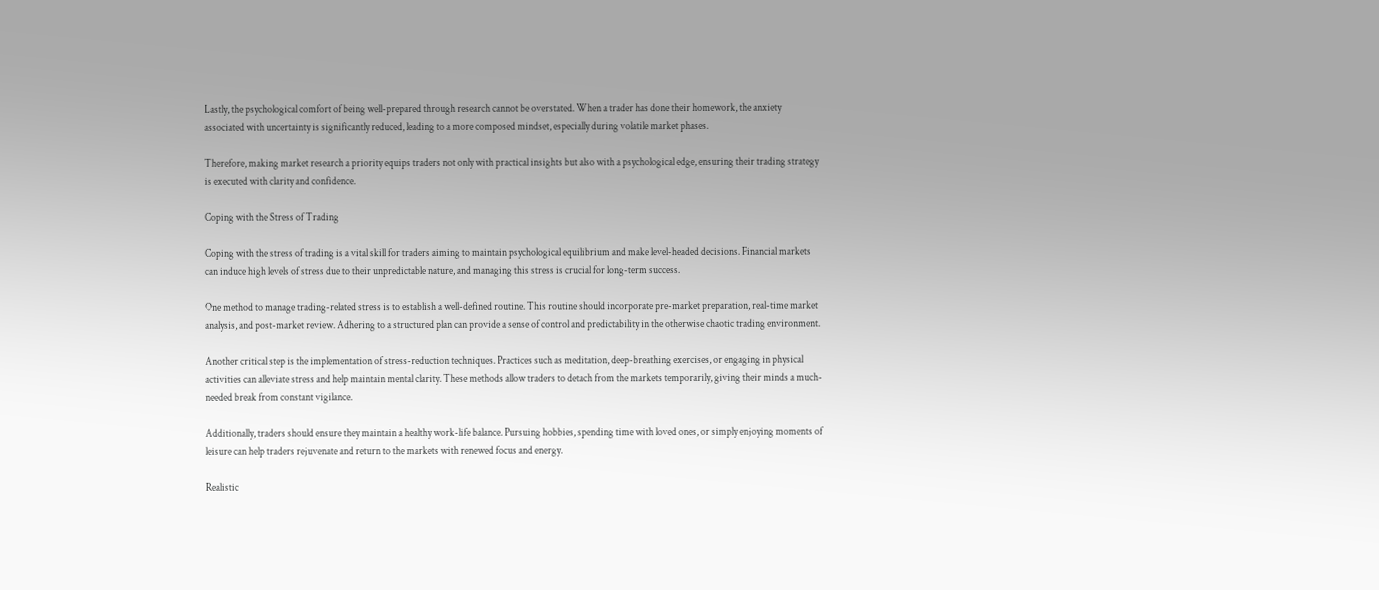Lastly, the psychological comfort of being well-prepared through research cannot be overstated. When a trader has done their homework, the anxiety associated with uncertainty is significantly reduced, leading to a more composed mindset, especially during volatile market phases.

Therefore, making market research a priority equips traders not only with practical insights but also with a psychological edge, ensuring their trading strategy is executed with clarity and confidence.

Coping with the Stress of Trading

Coping with the stress of trading is a vital skill for traders aiming to maintain psychological equilibrium and make level-headed decisions. Financial markets can induce high levels of stress due to their unpredictable nature, and managing this stress is crucial for long-term success.

One method to manage trading-related stress is to establish a well-defined routine. This routine should incorporate pre-market preparation, real-time market analysis, and post-market review. Adhering to a structured plan can provide a sense of control and predictability in the otherwise chaotic trading environment.

Another critical step is the implementation of stress-reduction techniques. Practices such as meditation, deep-breathing exercises, or engaging in physical activities can alleviate stress and help maintain mental clarity. These methods allow traders to detach from the markets temporarily, giving their minds a much-needed break from constant vigilance.

Additionally, traders should ensure they maintain a healthy work-life balance. Pursuing hobbies, spending time with loved ones, or simply enjoying moments of leisure can help traders rejuvenate and return to the markets with renewed focus and energy.

Realistic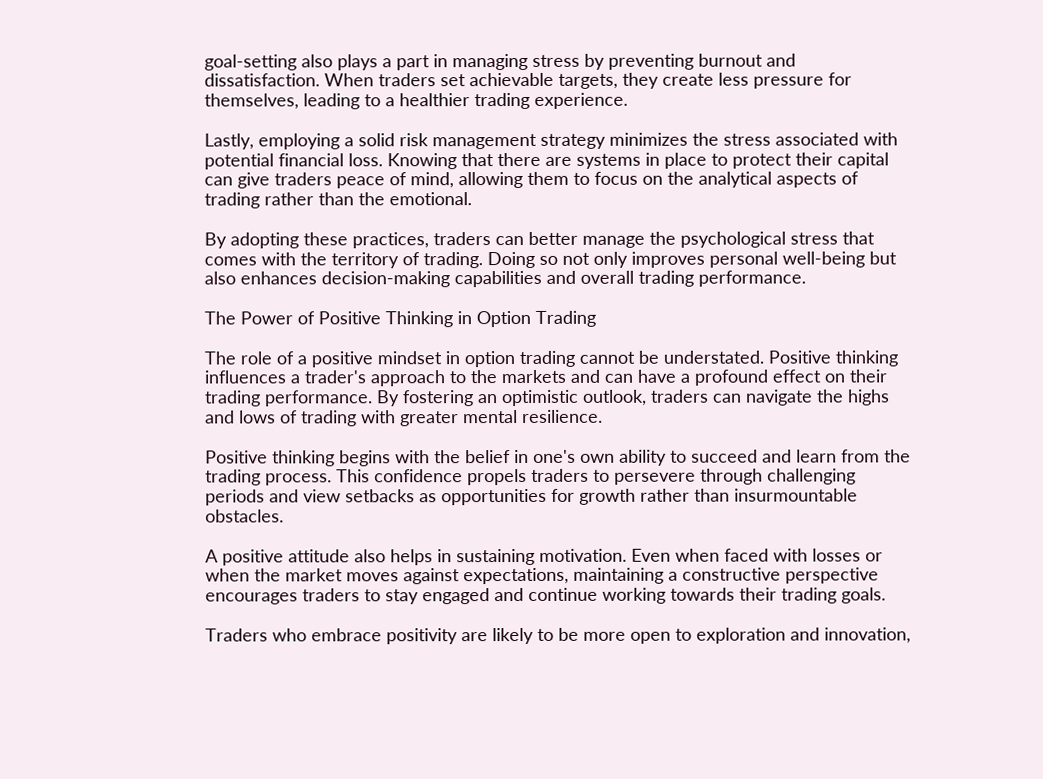goal-setting also plays a part in managing stress by preventing burnout and dissatisfaction. When traders set achievable targets, they create less pressure for themselves, leading to a healthier trading experience.

Lastly, employing a solid risk management strategy minimizes the stress associated with potential financial loss. Knowing that there are systems in place to protect their capital can give traders peace of mind, allowing them to focus on the analytical aspects of trading rather than the emotional.

By adopting these practices, traders can better manage the psychological stress that comes with the territory of trading. Doing so not only improves personal well-being but also enhances decision-making capabilities and overall trading performance.

The Power of Positive Thinking in Option Trading

The role of a positive mindset in option trading cannot be understated. Positive thinking influences a trader's approach to the markets and can have a profound effect on their trading performance. By fostering an optimistic outlook, traders can navigate the highs and lows of trading with greater mental resilience.

Positive thinking begins with the belief in one's own ability to succeed and learn from the trading process. This confidence propels traders to persevere through challenging periods and view setbacks as opportunities for growth rather than insurmountable obstacles.

A positive attitude also helps in sustaining motivation. Even when faced with losses or when the market moves against expectations, maintaining a constructive perspective encourages traders to stay engaged and continue working towards their trading goals.

Traders who embrace positivity are likely to be more open to exploration and innovation,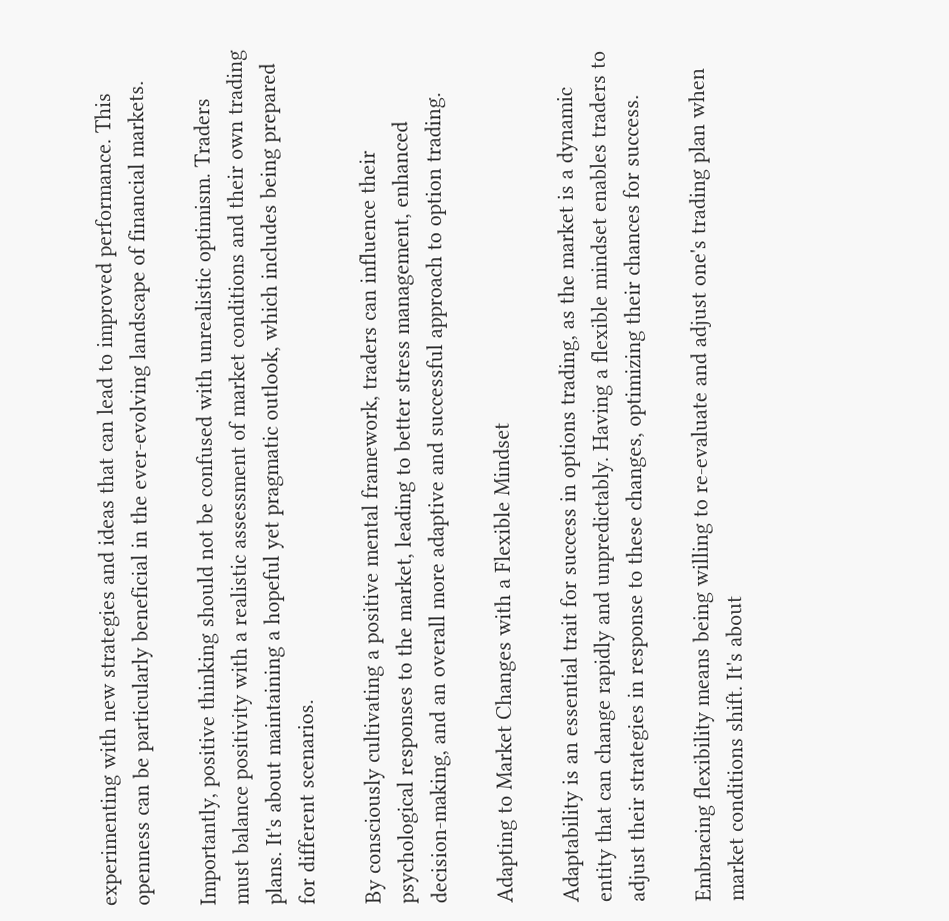experimenting with new strategies and ideas that can lead to improved performance. This openness can be particularly beneficial in the ever-evolving landscape of financial markets.

Importantly, positive thinking should not be confused with unrealistic optimism. Traders must balance positivity with a realistic assessment of market conditions and their own trading plans. It's about maintaining a hopeful yet pragmatic outlook, which includes being prepared for different scenarios.

By consciously cultivating a positive mental framework, traders can influence their psychological responses to the market, leading to better stress management, enhanced decision-making, and an overall more adaptive and successful approach to option trading.

Adapting to Market Changes with a Flexible Mindset

Adaptability is an essential trait for success in options trading, as the market is a dynamic entity that can change rapidly and unpredictably. Having a flexible mindset enables traders to adjust their strategies in response to these changes, optimizing their chances for success.

Embracing flexibility means being willing to re-evaluate and adjust one's trading plan when market conditions shift. It's about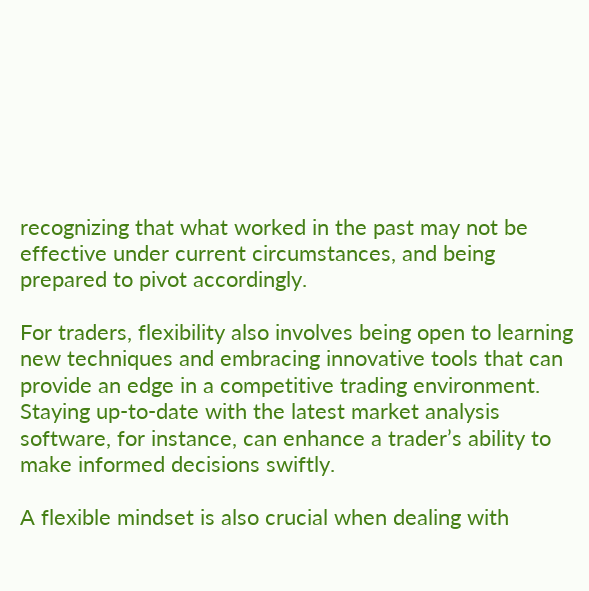recognizing that what worked in the past may not be effective under current circumstances, and being prepared to pivot accordingly.

For traders, flexibility also involves being open to learning new techniques and embracing innovative tools that can provide an edge in a competitive trading environment. Staying up-to-date with the latest market analysis software, for instance, can enhance a trader’s ability to make informed decisions swiftly.

A flexible mindset is also crucial when dealing with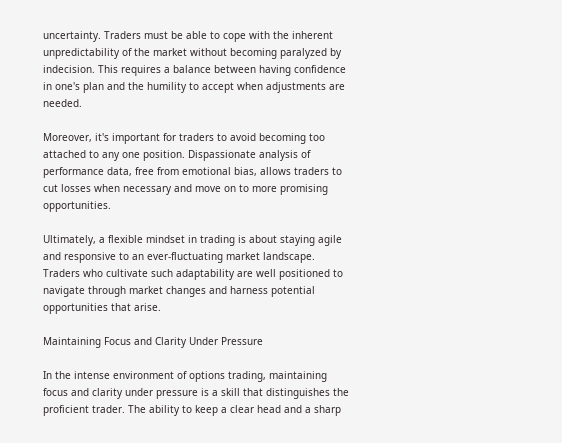uncertainty. Traders must be able to cope with the inherent unpredictability of the market without becoming paralyzed by indecision. This requires a balance between having confidence in one's plan and the humility to accept when adjustments are needed.

Moreover, it's important for traders to avoid becoming too attached to any one position. Dispassionate analysis of performance data, free from emotional bias, allows traders to cut losses when necessary and move on to more promising opportunities.

Ultimately, a flexible mindset in trading is about staying agile and responsive to an ever-fluctuating market landscape. Traders who cultivate such adaptability are well positioned to navigate through market changes and harness potential opportunities that arise.

Maintaining Focus and Clarity Under Pressure

In the intense environment of options trading, maintaining focus and clarity under pressure is a skill that distinguishes the proficient trader. The ability to keep a clear head and a sharp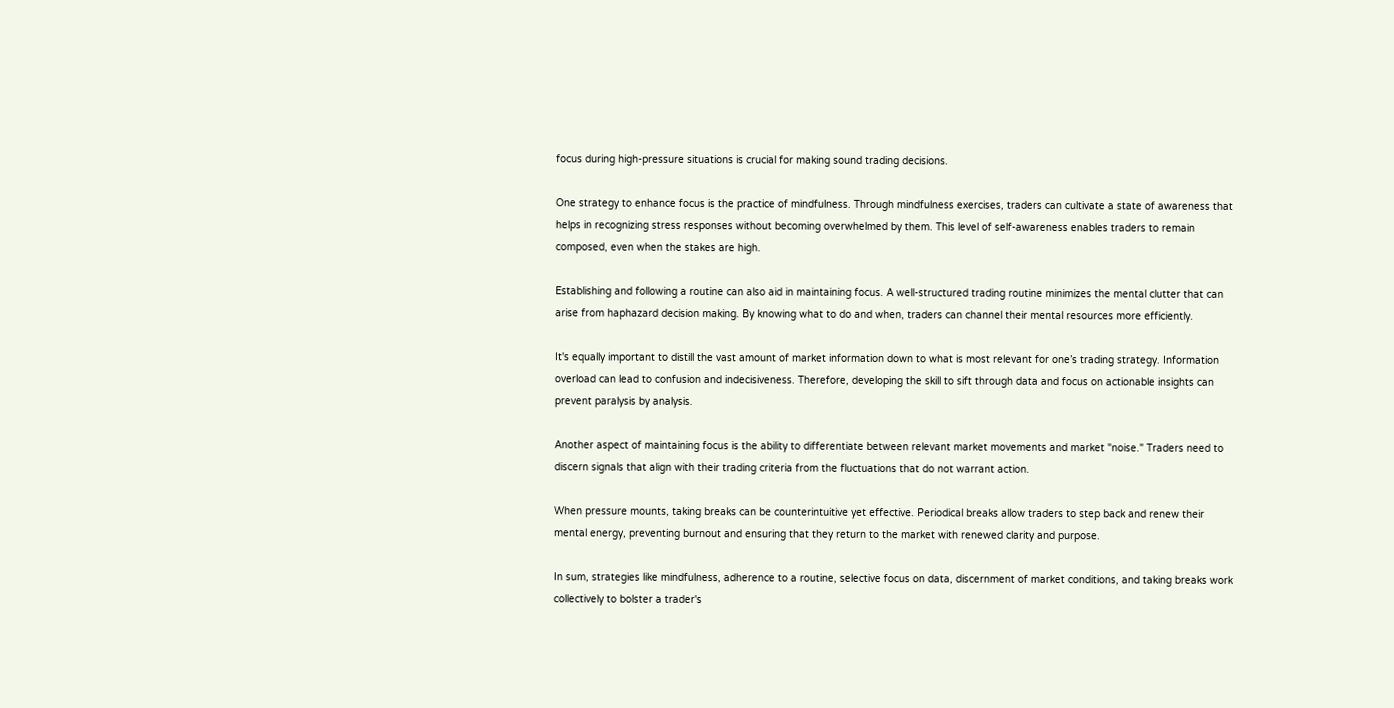focus during high-pressure situations is crucial for making sound trading decisions.

One strategy to enhance focus is the practice of mindfulness. Through mindfulness exercises, traders can cultivate a state of awareness that helps in recognizing stress responses without becoming overwhelmed by them. This level of self-awareness enables traders to remain composed, even when the stakes are high.

Establishing and following a routine can also aid in maintaining focus. A well-structured trading routine minimizes the mental clutter that can arise from haphazard decision making. By knowing what to do and when, traders can channel their mental resources more efficiently.

It's equally important to distill the vast amount of market information down to what is most relevant for one’s trading strategy. Information overload can lead to confusion and indecisiveness. Therefore, developing the skill to sift through data and focus on actionable insights can prevent paralysis by analysis.

Another aspect of maintaining focus is the ability to differentiate between relevant market movements and market "noise." Traders need to discern signals that align with their trading criteria from the fluctuations that do not warrant action.

When pressure mounts, taking breaks can be counterintuitive yet effective. Periodical breaks allow traders to step back and renew their mental energy, preventing burnout and ensuring that they return to the market with renewed clarity and purpose.

In sum, strategies like mindfulness, adherence to a routine, selective focus on data, discernment of market conditions, and taking breaks work collectively to bolster a trader's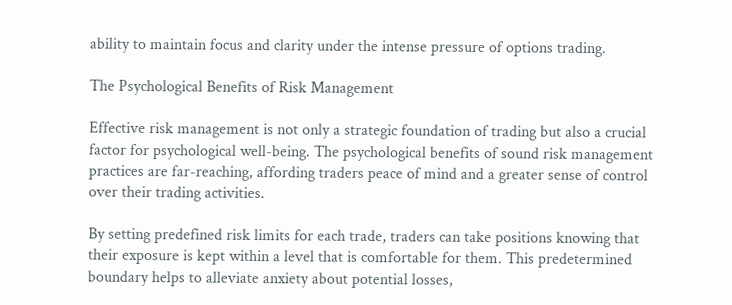ability to maintain focus and clarity under the intense pressure of options trading.

The Psychological Benefits of Risk Management

Effective risk management is not only a strategic foundation of trading but also a crucial factor for psychological well-being. The psychological benefits of sound risk management practices are far-reaching, affording traders peace of mind and a greater sense of control over their trading activities.

By setting predefined risk limits for each trade, traders can take positions knowing that their exposure is kept within a level that is comfortable for them. This predetermined boundary helps to alleviate anxiety about potential losses,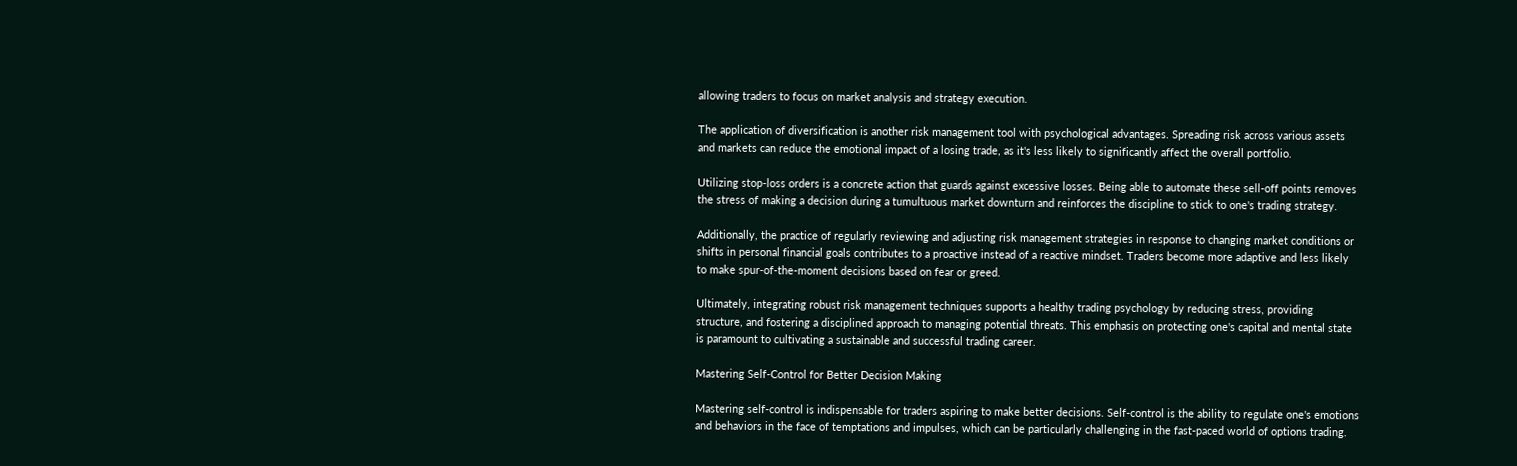allowing traders to focus on market analysis and strategy execution.

The application of diversification is another risk management tool with psychological advantages. Spreading risk across various assets and markets can reduce the emotional impact of a losing trade, as it's less likely to significantly affect the overall portfolio.

Utilizing stop-loss orders is a concrete action that guards against excessive losses. Being able to automate these sell-off points removes the stress of making a decision during a tumultuous market downturn and reinforces the discipline to stick to one's trading strategy.

Additionally, the practice of regularly reviewing and adjusting risk management strategies in response to changing market conditions or shifts in personal financial goals contributes to a proactive instead of a reactive mindset. Traders become more adaptive and less likely to make spur-of-the-moment decisions based on fear or greed.

Ultimately, integrating robust risk management techniques supports a healthy trading psychology by reducing stress, providing structure, and fostering a disciplined approach to managing potential threats. This emphasis on protecting one's capital and mental state is paramount to cultivating a sustainable and successful trading career.

Mastering Self-Control for Better Decision Making

Mastering self-control is indispensable for traders aspiring to make better decisions. Self-control is the ability to regulate one's emotions and behaviors in the face of temptations and impulses, which can be particularly challenging in the fast-paced world of options trading.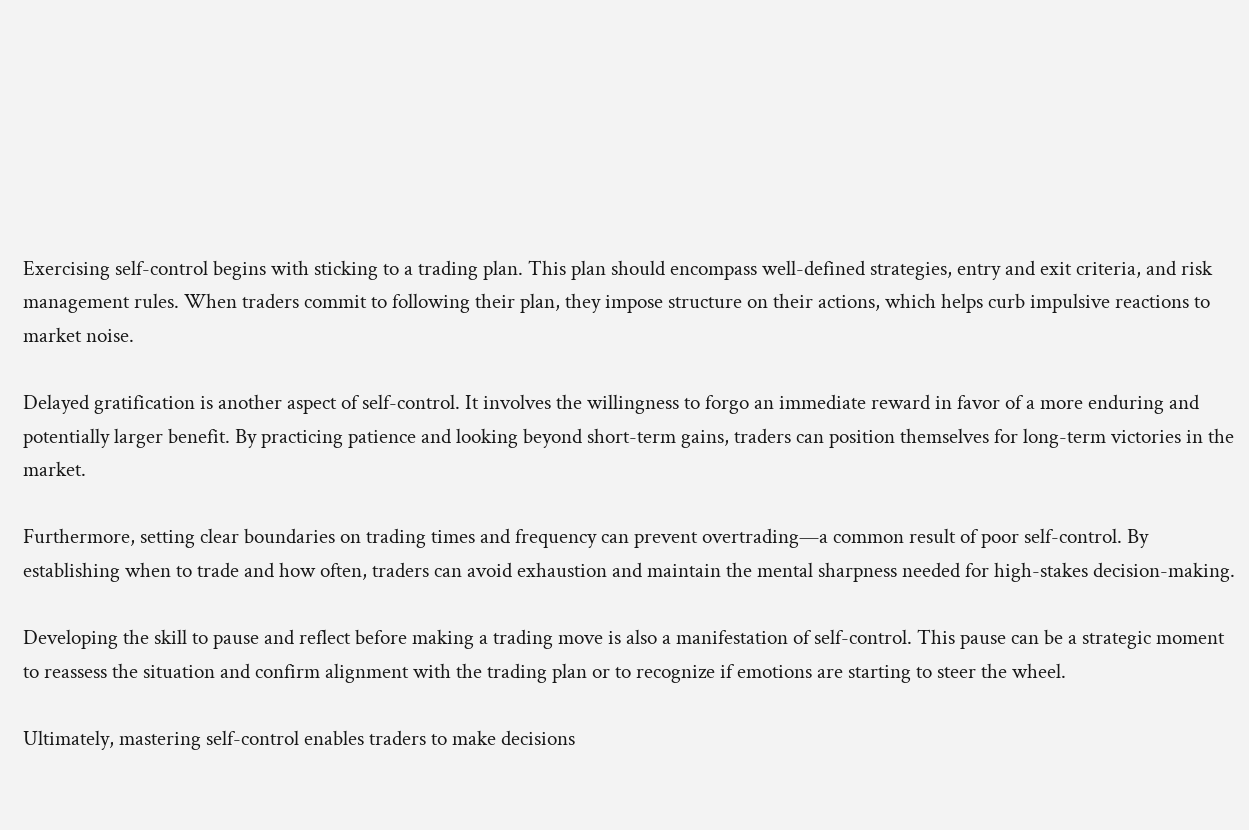Exercising self-control begins with sticking to a trading plan. This plan should encompass well-defined strategies, entry and exit criteria, and risk management rules. When traders commit to following their plan, they impose structure on their actions, which helps curb impulsive reactions to market noise.

Delayed gratification is another aspect of self-control. It involves the willingness to forgo an immediate reward in favor of a more enduring and potentially larger benefit. By practicing patience and looking beyond short-term gains, traders can position themselves for long-term victories in the market.

Furthermore, setting clear boundaries on trading times and frequency can prevent overtrading—a common result of poor self-control. By establishing when to trade and how often, traders can avoid exhaustion and maintain the mental sharpness needed for high-stakes decision-making.

Developing the skill to pause and reflect before making a trading move is also a manifestation of self-control. This pause can be a strategic moment to reassess the situation and confirm alignment with the trading plan or to recognize if emotions are starting to steer the wheel.

Ultimately, mastering self-control enables traders to make decisions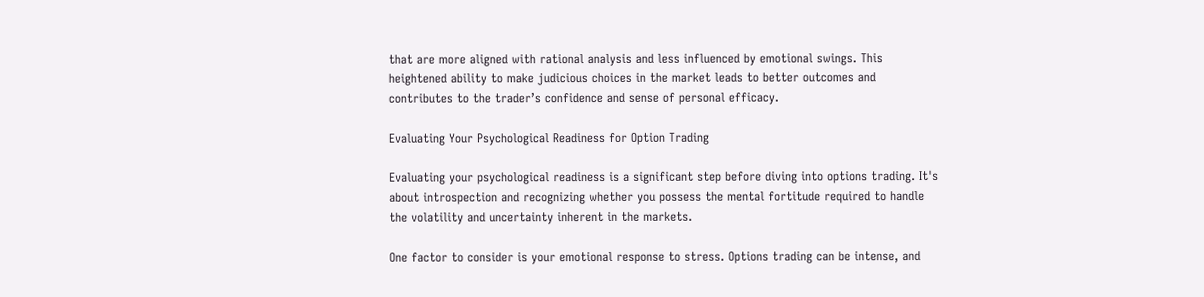that are more aligned with rational analysis and less influenced by emotional swings. This heightened ability to make judicious choices in the market leads to better outcomes and contributes to the trader’s confidence and sense of personal efficacy.

Evaluating Your Psychological Readiness for Option Trading

Evaluating your psychological readiness is a significant step before diving into options trading. It's about introspection and recognizing whether you possess the mental fortitude required to handle the volatility and uncertainty inherent in the markets.

One factor to consider is your emotional response to stress. Options trading can be intense, and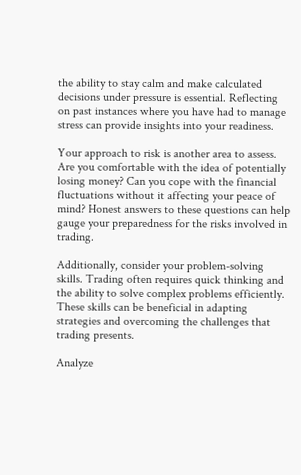the ability to stay calm and make calculated decisions under pressure is essential. Reflecting on past instances where you have had to manage stress can provide insights into your readiness.

Your approach to risk is another area to assess. Are you comfortable with the idea of potentially losing money? Can you cope with the financial fluctuations without it affecting your peace of mind? Honest answers to these questions can help gauge your preparedness for the risks involved in trading.

Additionally, consider your problem-solving skills. Trading often requires quick thinking and the ability to solve complex problems efficiently. These skills can be beneficial in adapting strategies and overcoming the challenges that trading presents.

Analyze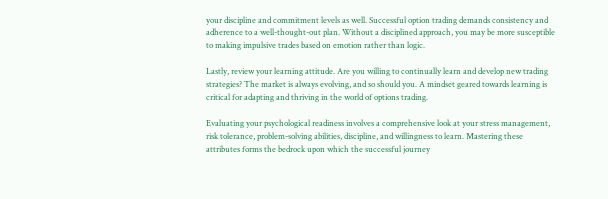your discipline and commitment levels as well. Successful option trading demands consistency and adherence to a well-thought-out plan. Without a disciplined approach, you may be more susceptible to making impulsive trades based on emotion rather than logic.

Lastly, review your learning attitude. Are you willing to continually learn and develop new trading strategies? The market is always evolving, and so should you. A mindset geared towards learning is critical for adapting and thriving in the world of options trading.

Evaluating your psychological readiness involves a comprehensive look at your stress management, risk tolerance, problem-solving abilities, discipline, and willingness to learn. Mastering these attributes forms the bedrock upon which the successful journey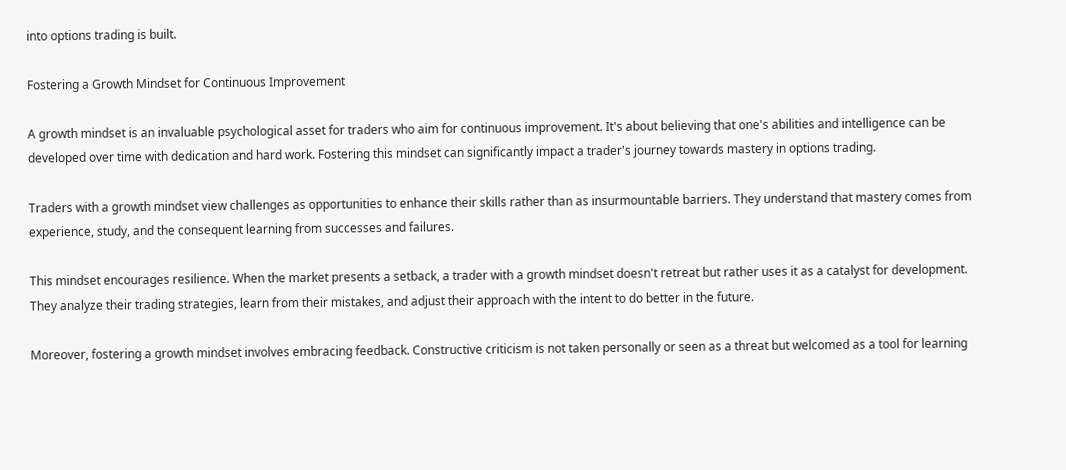into options trading is built.

Fostering a Growth Mindset for Continuous Improvement

A growth mindset is an invaluable psychological asset for traders who aim for continuous improvement. It's about believing that one's abilities and intelligence can be developed over time with dedication and hard work. Fostering this mindset can significantly impact a trader's journey towards mastery in options trading.

Traders with a growth mindset view challenges as opportunities to enhance their skills rather than as insurmountable barriers. They understand that mastery comes from experience, study, and the consequent learning from successes and failures.

This mindset encourages resilience. When the market presents a setback, a trader with a growth mindset doesn't retreat but rather uses it as a catalyst for development. They analyze their trading strategies, learn from their mistakes, and adjust their approach with the intent to do better in the future.

Moreover, fostering a growth mindset involves embracing feedback. Constructive criticism is not taken personally or seen as a threat but welcomed as a tool for learning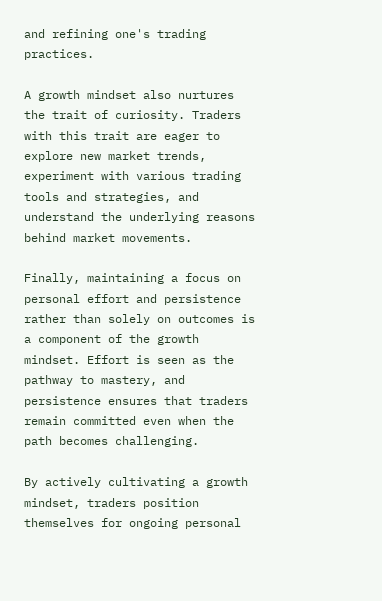and refining one's trading practices.

A growth mindset also nurtures the trait of curiosity. Traders with this trait are eager to explore new market trends, experiment with various trading tools and strategies, and understand the underlying reasons behind market movements.

Finally, maintaining a focus on personal effort and persistence rather than solely on outcomes is a component of the growth mindset. Effort is seen as the pathway to mastery, and persistence ensures that traders remain committed even when the path becomes challenging.

By actively cultivating a growth mindset, traders position themselves for ongoing personal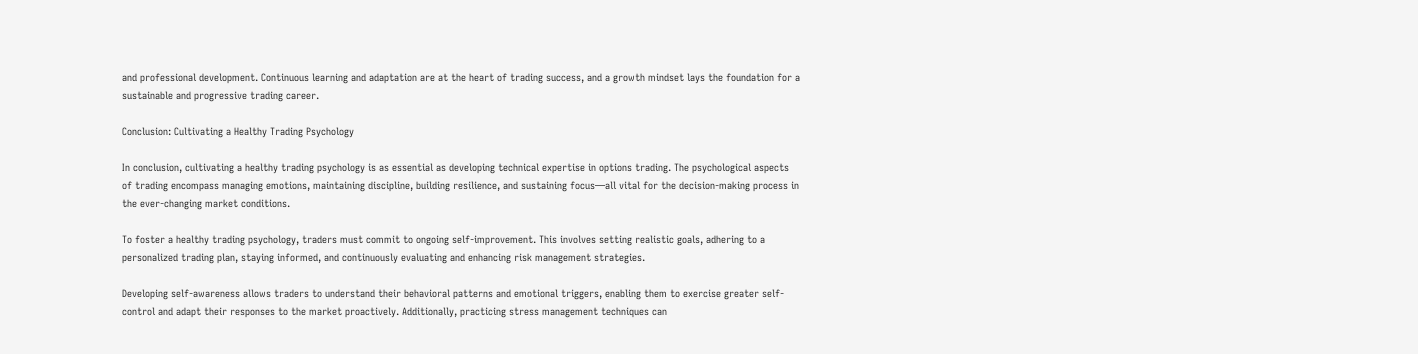and professional development. Continuous learning and adaptation are at the heart of trading success, and a growth mindset lays the foundation for a sustainable and progressive trading career.

Conclusion: Cultivating a Healthy Trading Psychology

In conclusion, cultivating a healthy trading psychology is as essential as developing technical expertise in options trading. The psychological aspects of trading encompass managing emotions, maintaining discipline, building resilience, and sustaining focus—all vital for the decision-making process in the ever-changing market conditions.

To foster a healthy trading psychology, traders must commit to ongoing self-improvement. This involves setting realistic goals, adhering to a personalized trading plan, staying informed, and continuously evaluating and enhancing risk management strategies.

Developing self-awareness allows traders to understand their behavioral patterns and emotional triggers, enabling them to exercise greater self-control and adapt their responses to the market proactively. Additionally, practicing stress management techniques can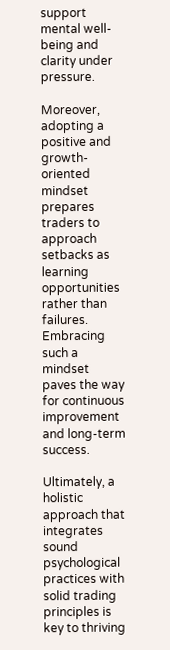support mental well-being and clarity under pressure.

Moreover, adopting a positive and growth-oriented mindset prepares traders to approach setbacks as learning opportunities rather than failures. Embracing such a mindset paves the way for continuous improvement and long-term success.

Ultimately, a holistic approach that integrates sound psychological practices with solid trading principles is key to thriving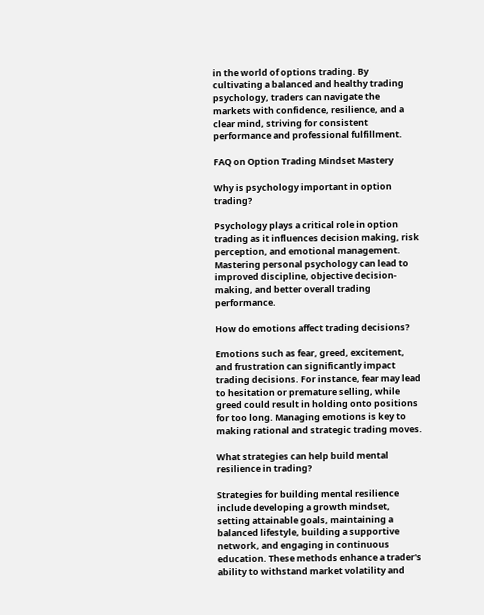in the world of options trading. By cultivating a balanced and healthy trading psychology, traders can navigate the markets with confidence, resilience, and a clear mind, striving for consistent performance and professional fulfillment.

FAQ on Option Trading Mindset Mastery

Why is psychology important in option trading?

Psychology plays a critical role in option trading as it influences decision making, risk perception, and emotional management. Mastering personal psychology can lead to improved discipline, objective decision-making, and better overall trading performance.

How do emotions affect trading decisions?

Emotions such as fear, greed, excitement, and frustration can significantly impact trading decisions. For instance, fear may lead to hesitation or premature selling, while greed could result in holding onto positions for too long. Managing emotions is key to making rational and strategic trading moves.

What strategies can help build mental resilience in trading?

Strategies for building mental resilience include developing a growth mindset, setting attainable goals, maintaining a balanced lifestyle, building a supportive network, and engaging in continuous education. These methods enhance a trader's ability to withstand market volatility and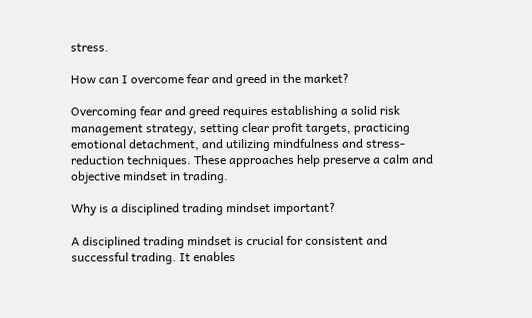stress.

How can I overcome fear and greed in the market?

Overcoming fear and greed requires establishing a solid risk management strategy, setting clear profit targets, practicing emotional detachment, and utilizing mindfulness and stress-reduction techniques. These approaches help preserve a calm and objective mindset in trading.

Why is a disciplined trading mindset important?

A disciplined trading mindset is crucial for consistent and successful trading. It enables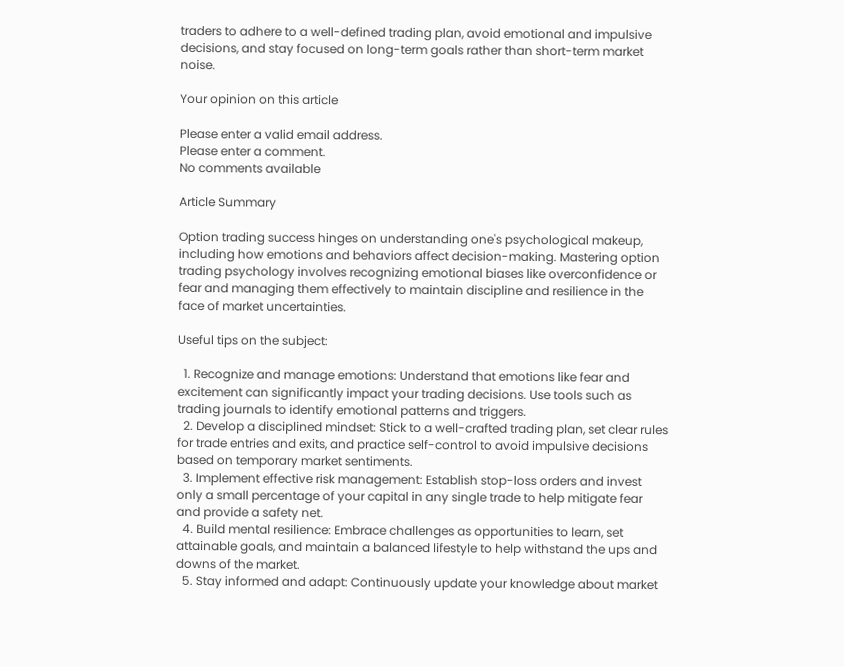traders to adhere to a well-defined trading plan, avoid emotional and impulsive decisions, and stay focused on long-term goals rather than short-term market noise.

Your opinion on this article

Please enter a valid email address.
Please enter a comment.
No comments available

Article Summary

Option trading success hinges on understanding one's psychological makeup, including how emotions and behaviors affect decision-making. Mastering option trading psychology involves recognizing emotional biases like overconfidence or fear and managing them effectively to maintain discipline and resilience in the face of market uncertainties.

Useful tips on the subject:

  1. Recognize and manage emotions: Understand that emotions like fear and excitement can significantly impact your trading decisions. Use tools such as trading journals to identify emotional patterns and triggers.
  2. Develop a disciplined mindset: Stick to a well-crafted trading plan, set clear rules for trade entries and exits, and practice self-control to avoid impulsive decisions based on temporary market sentiments.
  3. Implement effective risk management: Establish stop-loss orders and invest only a small percentage of your capital in any single trade to help mitigate fear and provide a safety net.
  4. Build mental resilience: Embrace challenges as opportunities to learn, set attainable goals, and maintain a balanced lifestyle to help withstand the ups and downs of the market.
  5. Stay informed and adapt: Continuously update your knowledge about market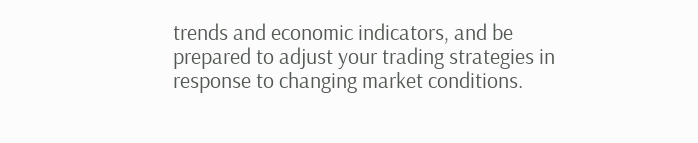trends and economic indicators, and be prepared to adjust your trading strategies in response to changing market conditions.